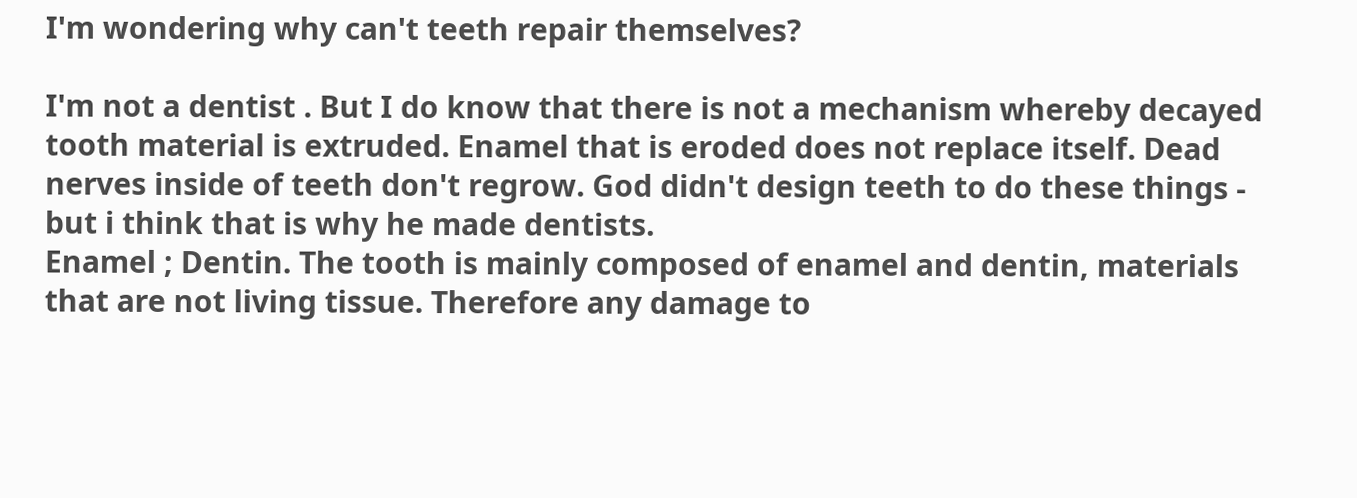I'm wondering why can't teeth repair themselves?

I'm not a dentist . But I do know that there is not a mechanism whereby decayed tooth material is extruded. Enamel that is eroded does not replace itself. Dead nerves inside of teeth don't regrow. God didn't design teeth to do these things - but i think that is why he made dentists.
Enamel ; Dentin. The tooth is mainly composed of enamel and dentin, materials that are not living tissue. Therefore any damage to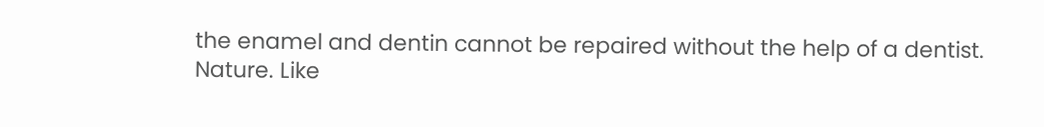the enamel and dentin cannot be repaired without the help of a dentist.
Nature. Like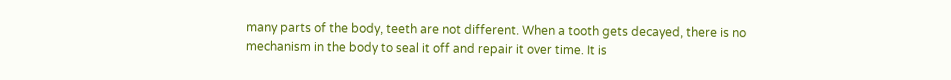many parts of the body, teeth are not different. When a tooth gets decayed, there is no mechanism in the body to seal it off and repair it over time. It is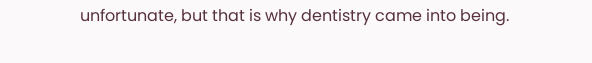unfortunate, but that is why dentistry came into being.